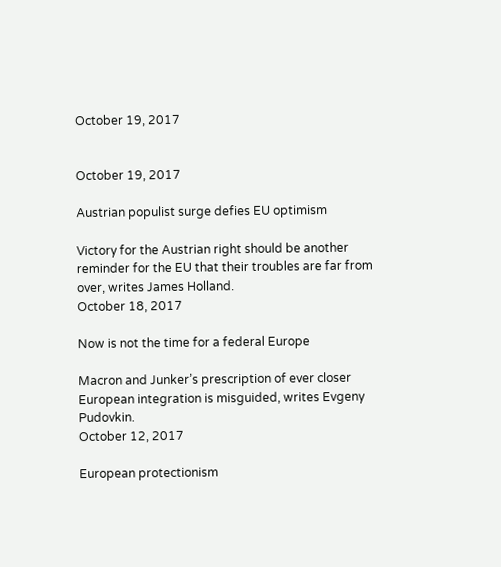October 19, 2017


October 19, 2017

Austrian populist surge defies EU optimism

Victory for the Austrian right should be another reminder for the EU that their troubles are far from over, writes James Holland.
October 18, 2017

Now is not the time for a federal Europe

Macron and Junker’s prescription of ever closer European integration is misguided, writes Evgeny Pudovkin.
October 12, 2017

European protectionism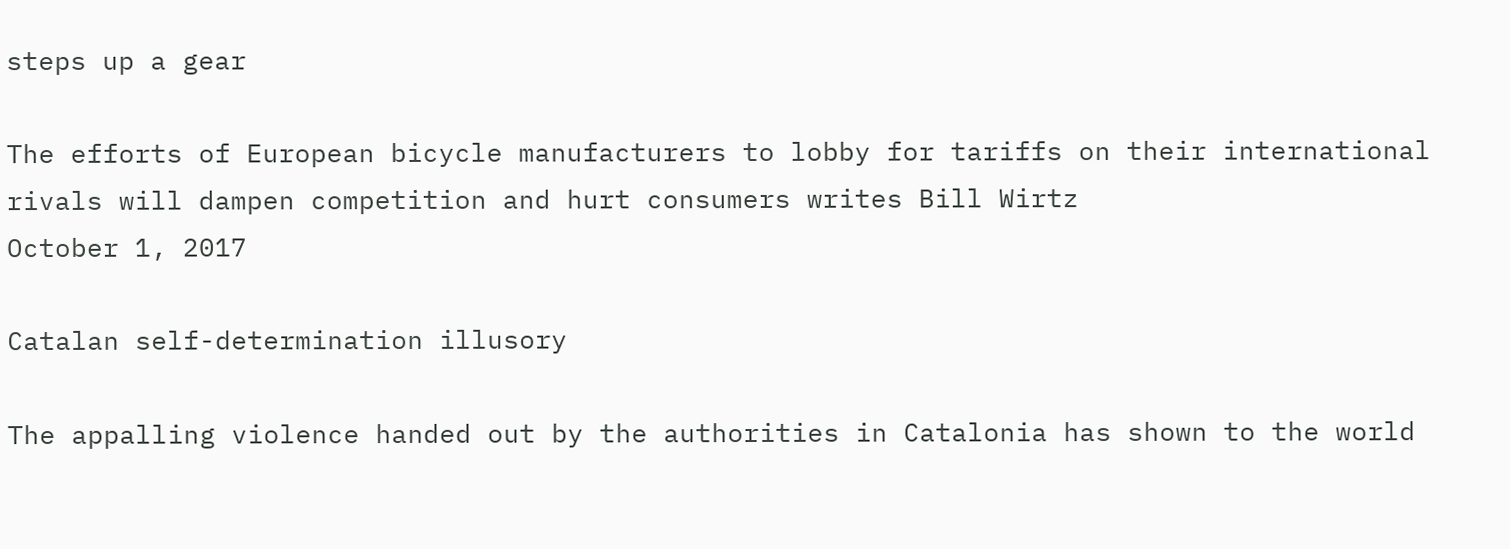steps up a gear

The efforts of European bicycle manufacturers to lobby for tariffs on their international rivals will dampen competition and hurt consumers writes Bill Wirtz
October 1, 2017

Catalan self-determination illusory

The appalling violence handed out by the authorities in Catalonia has shown to the world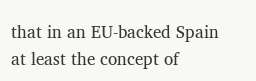that in an EU-backed Spain at least the concept of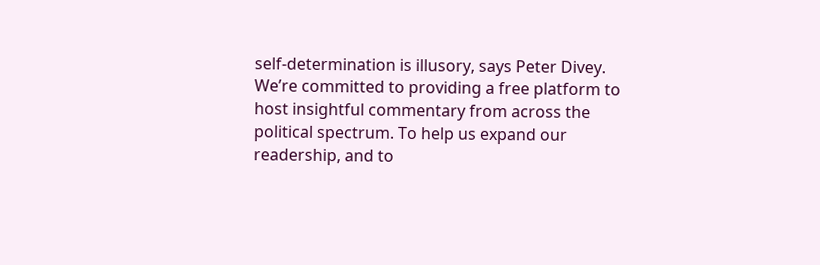self-determination is illusory, says Peter Divey.
We’re committed to providing a free platform to host insightful commentary from across the political spectrum. To help us expand our readership, and to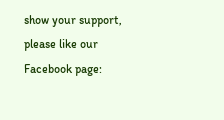show your support, please like our Facebook page: